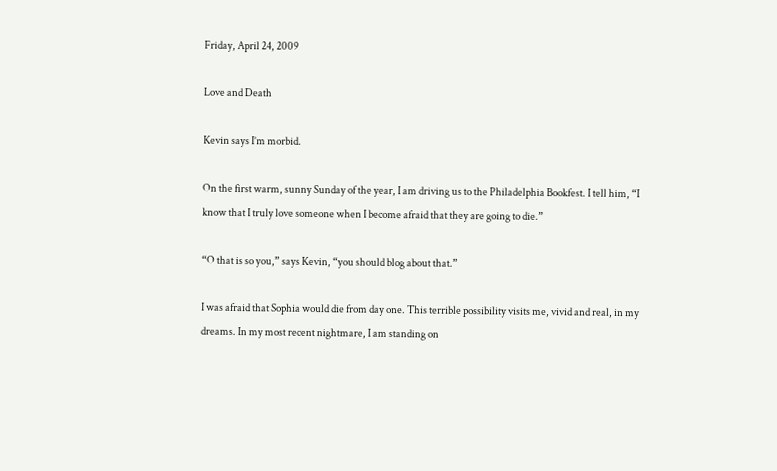Friday, April 24, 2009

Love and Death

Kevin says I’m morbid.

On the first warm, sunny Sunday of the year, I am driving us to the Philadelphia Bookfest. I tell him, “I know that I truly love someone when I become afraid that they are going to die.”

“O that is so you,” says Kevin, “you should blog about that.”

I was afraid that Sophia would die from day one. This terrible possibility visits me, vivid and real, in my dreams. In my most recent nightmare, I am standing on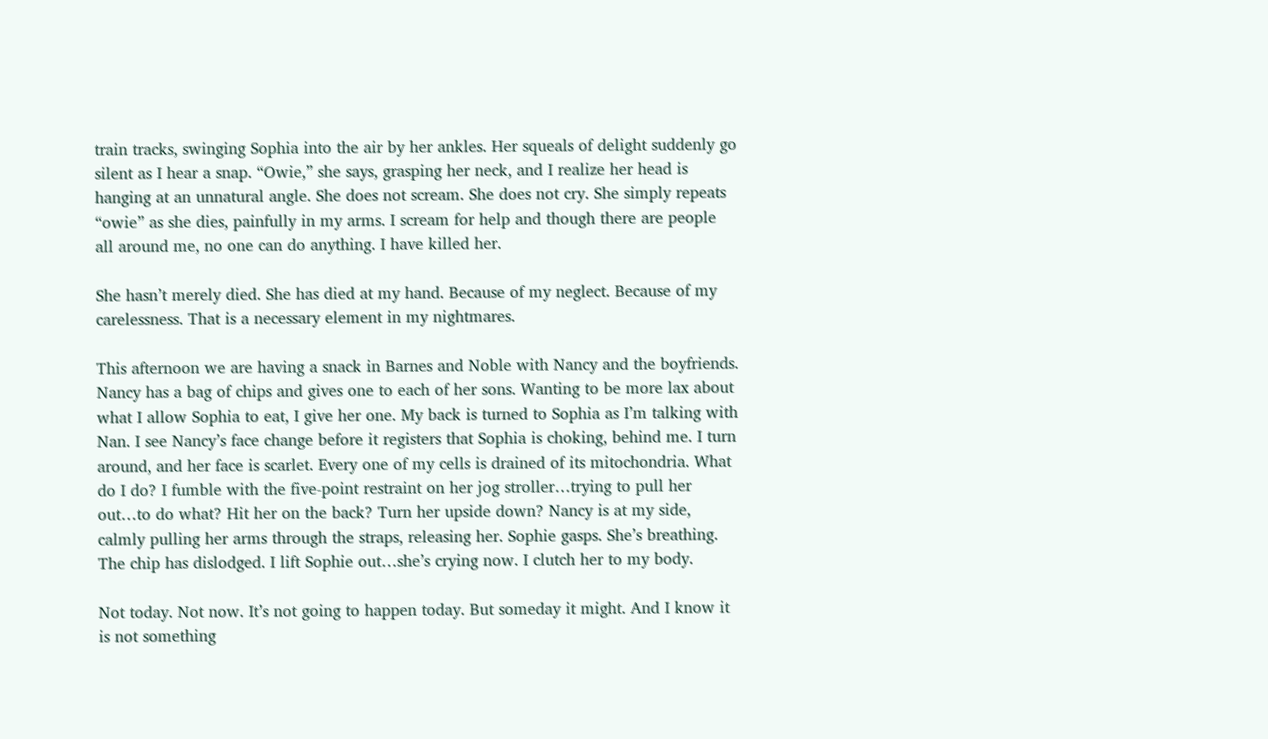train tracks, swinging Sophia into the air by her ankles. Her squeals of delight suddenly go silent as I hear a snap. “Owie,” she says, grasping her neck, and I realize her head is hanging at an unnatural angle. She does not scream. She does not cry. She simply repeats “owie” as she dies, painfully in my arms. I scream for help and though there are people all around me, no one can do anything. I have killed her.

She hasn’t merely died. She has died at my hand. Because of my neglect. Because of my carelessness. That is a necessary element in my nightmares.

This afternoon we are having a snack in Barnes and Noble with Nancy and the boyfriends. Nancy has a bag of chips and gives one to each of her sons. Wanting to be more lax about what I allow Sophia to eat, I give her one. My back is turned to Sophia as I’m talking with Nan. I see Nancy’s face change before it registers that Sophia is choking, behind me. I turn around, and her face is scarlet. Every one of my cells is drained of its mitochondria. What do I do? I fumble with the five-point restraint on her jog stroller…trying to pull her out…to do what? Hit her on the back? Turn her upside down? Nancy is at my side, calmly pulling her arms through the straps, releasing her. Sophie gasps. She’s breathing. The chip has dislodged. I lift Sophie out…she’s crying now. I clutch her to my body.

Not today. Not now. It’s not going to happen today. But someday it might. And I know it is not something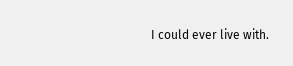I could ever live with.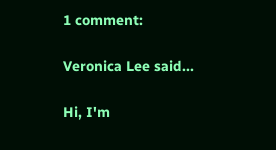1 comment:

Veronica Lee said...

Hi, I'm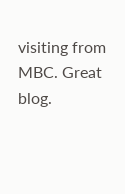visiting from MBC. Great blog.